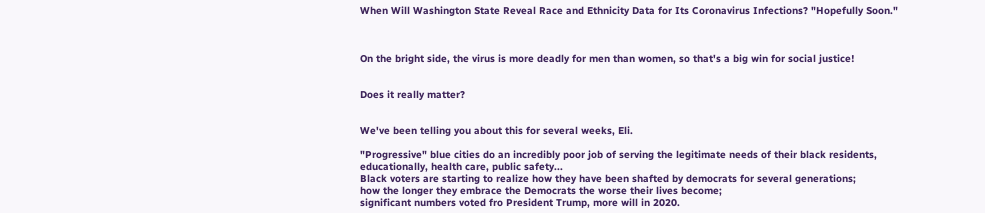When Will Washington State Reveal Race and Ethnicity Data for Its Coronavirus Infections? "Hopefully Soon."



On the bright side, the virus is more deadly for men than women, so that's a big win for social justice!


Does it really matter?


We've been telling you about this for several weeks, Eli.

"Progressive" blue cities do an incredibly poor job of serving the legitimate needs of their black residents, educationally, health care, public safety...
Black voters are starting to realize how they have been shafted by democrats for several generations;
how the longer they embrace the Democrats the worse their lives become;
significant numbers voted fro President Trump, more will in 2020.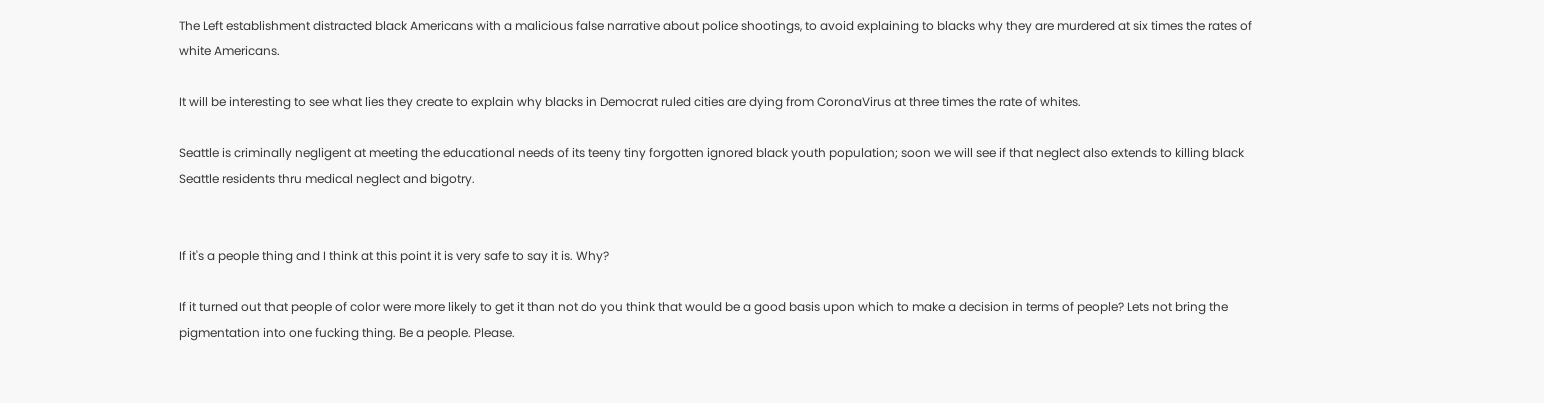The Left establishment distracted black Americans with a malicious false narrative about police shootings, to avoid explaining to blacks why they are murdered at six times the rates of white Americans.

It will be interesting to see what lies they create to explain why blacks in Democrat ruled cities are dying from CoronaVirus at three times the rate of whites.

Seattle is criminally negligent at meeting the educational needs of its teeny tiny forgotten ignored black youth population; soon we will see if that neglect also extends to killing black Seattle residents thru medical neglect and bigotry.


If it's a people thing and I think at this point it is very safe to say it is. Why?

If it turned out that people of color were more likely to get it than not do you think that would be a good basis upon which to make a decision in terms of people? Lets not bring the pigmentation into one fucking thing. Be a people. Please.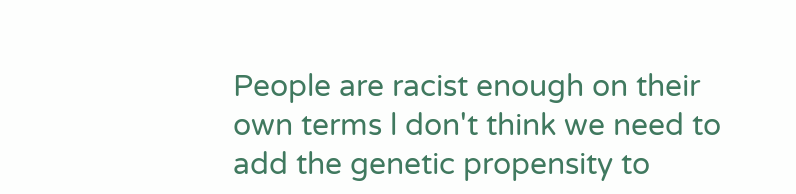People are racist enough on their own terms l don't think we need to add the genetic propensity to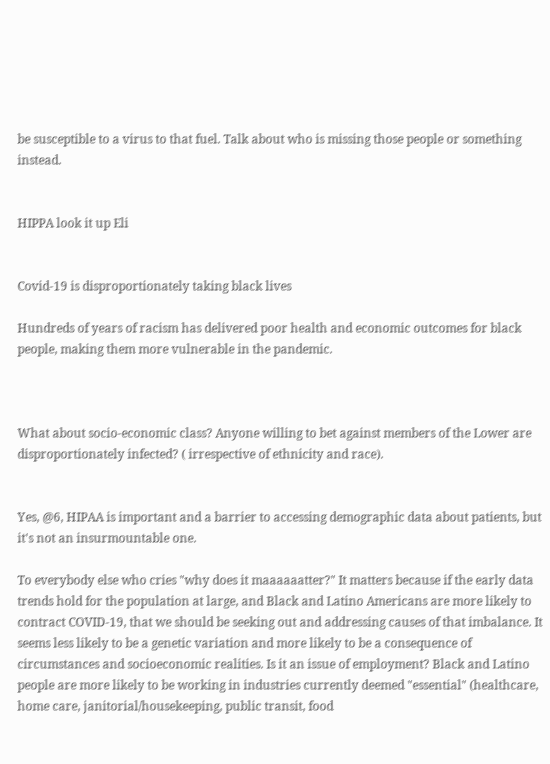be susceptible to a virus to that fuel. Talk about who is missing those people or something instead.


HIPPA look it up Eli


Covid-19 is disproportionately taking black lives

Hundreds of years of racism has delivered poor health and economic outcomes for black people, making them more vulnerable in the pandemic.



What about socio-economic class? Anyone willing to bet against members of the Lower are disproportionately infected? ( irrespective of ethnicity and race).


Yes, @6, HIPAA is important and a barrier to accessing demographic data about patients, but it's not an insurmountable one.

To everybody else who cries "why does it maaaaaatter?" It matters because if the early data trends hold for the population at large, and Black and Latino Americans are more likely to contract COVID-19, that we should be seeking out and addressing causes of that imbalance. It seems less likely to be a genetic variation and more likely to be a consequence of circumstances and socioeconomic realities. Is it an issue of employment? Black and Latino people are more likely to be working in industries currently deemed "essential" (healthcare, home care, janitorial/housekeeping, public transit, food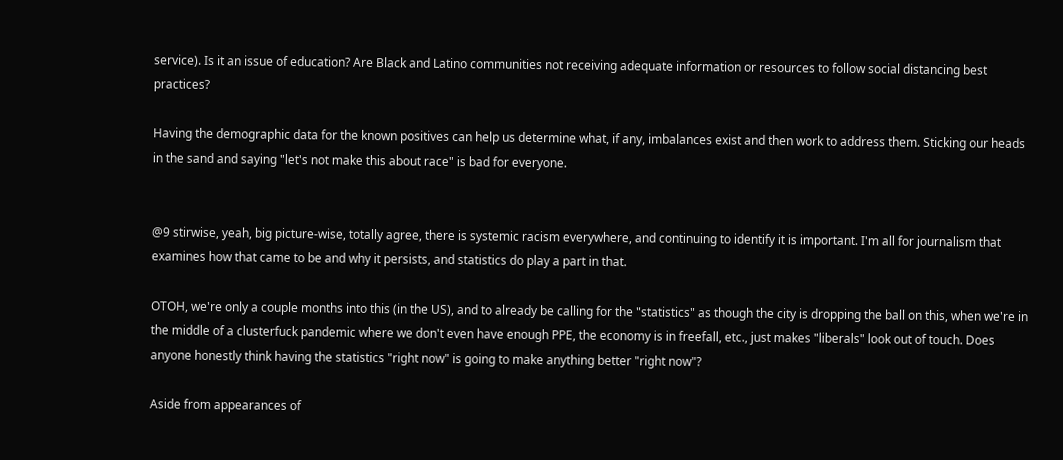service). Is it an issue of education? Are Black and Latino communities not receiving adequate information or resources to follow social distancing best practices?

Having the demographic data for the known positives can help us determine what, if any, imbalances exist and then work to address them. Sticking our heads in the sand and saying "let's not make this about race" is bad for everyone.


@9 stirwise, yeah, big picture-wise, totally agree, there is systemic racism everywhere, and continuing to identify it is important. I'm all for journalism that examines how that came to be and why it persists, and statistics do play a part in that.

OTOH, we're only a couple months into this (in the US), and to already be calling for the "statistics" as though the city is dropping the ball on this, when we're in the middle of a clusterfuck pandemic where we don't even have enough PPE, the economy is in freefall, etc., just makes "liberals" look out of touch. Does anyone honestly think having the statistics "right now" is going to make anything better "right now"?

Aside from appearances of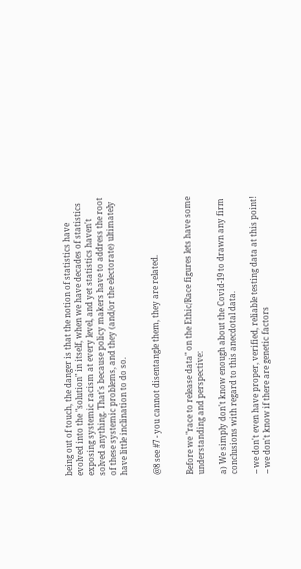being out of touch, the danger is that the notion of statistics have evolved into the "solution" in itself, when we have decades of statistics exposing systemic racism at every level, and yet statistics haven't solved anything. That's because policy makers have to address the root of these systemic problems, and they (and/or the electorate) ultimately have little inclination to do so.


@8 see #7 - you cannot disentangle them, they are related.


Before we "race to release data" on the Ethic/Race figures lets have some understanding and perspective:

a) We simply don't know enough about the Covid-19 to drawn any firm conclusions with regard to this anecdotal data.

-- we don't even have proper, verified, reliable testing data at this point!
-- we don't know if there are genetic factors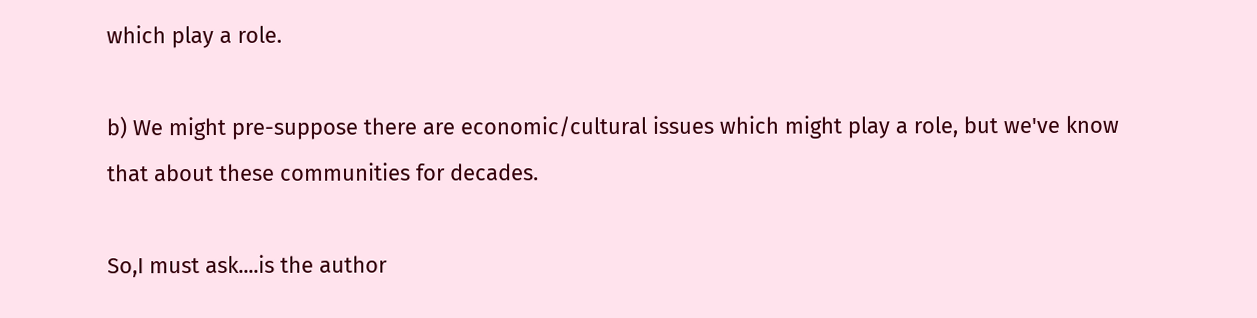which play a role.

b) We might pre-suppose there are economic/cultural issues which might play a role, but we've know that about these communities for decades.

So,I must ask....is the author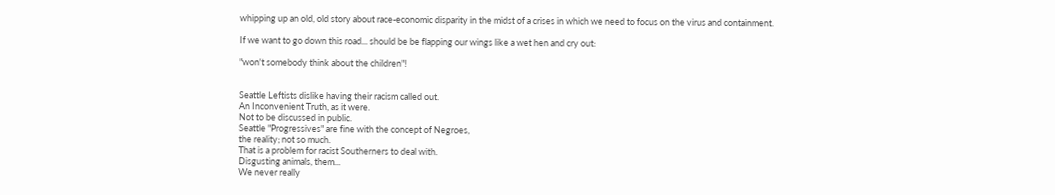whipping up an old, old story about race-economic disparity in the midst of a crises in which we need to focus on the virus and containment.

If we want to go down this road... should be be flapping our wings like a wet hen and cry out:

"won't somebody think about the children"!


Seattle Leftists dislike having their racism called out.
An Inconvenient Truth, as it were.
Not to be discussed in public.
Seattle "Progressives" are fine with the concept of Negroes,
the reality; not so much.
That is a problem for racist Southerners to deal with.
Disgusting animals, them...
We never really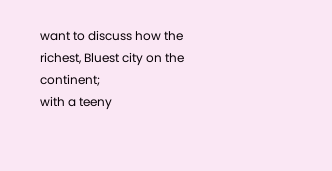want to discuss how the richest, Bluest city on the continent;
with a teeny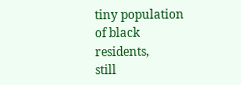tiny population of black residents,
still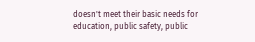doesn't meet their basic needs for education, public safety, public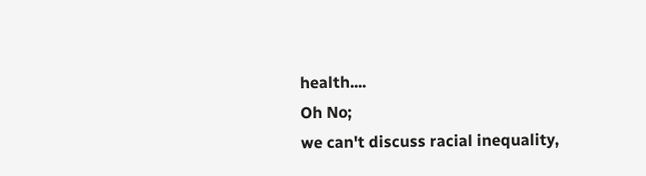health....
Oh No;
we can't discuss racial inequality,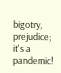bigotry, prejudice;
it's a pandemic!